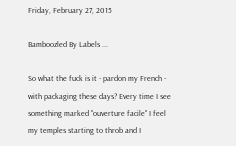Friday, February 27, 2015

Bamboozled By Labels ...

So what the fuck is it - pardon my French - with packaging these days? Every time I see something marked "ouverture facile" I feel my temples starting to throb and I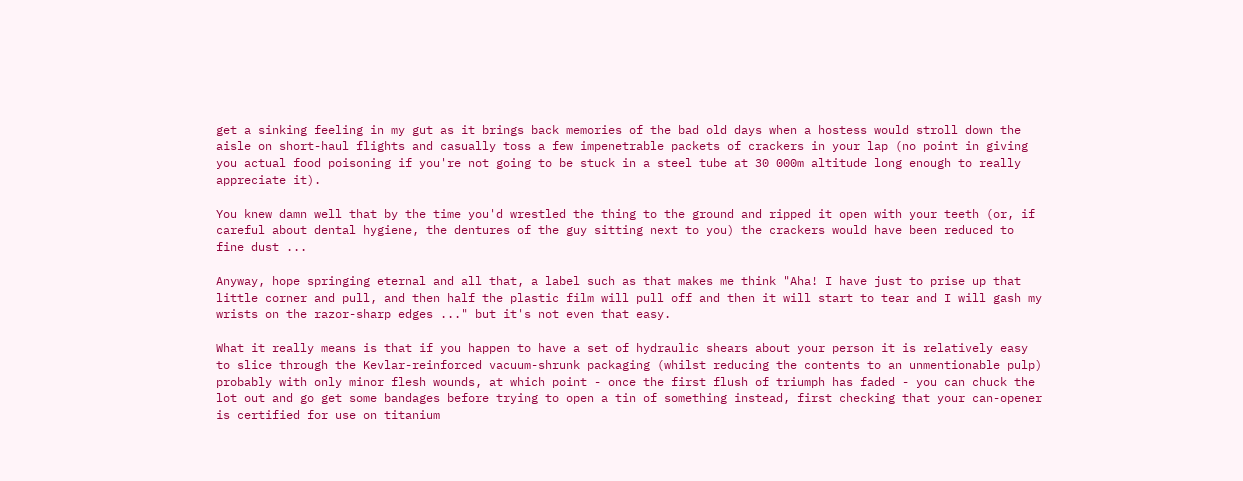get a sinking feeling in my gut as it brings back memories of the bad old days when a hostess would stroll down the aisle on short-haul flights and casually toss a few impenetrable packets of crackers in your lap (no point in giving you actual food poisoning if you're not going to be stuck in a steel tube at 30 000m altitude long enough to really appreciate it).

You knew damn well that by the time you'd wrestled the thing to the ground and ripped it open with your teeth (or, if careful about dental hygiene, the dentures of the guy sitting next to you) the crackers would have been reduced to fine dust ...

Anyway, hope springing eternal and all that, a label such as that makes me think "Aha! I have just to prise up that little corner and pull, and then half the plastic film will pull off and then it will start to tear and I will gash my wrists on the razor-sharp edges ..." but it's not even that easy.

What it really means is that if you happen to have a set of hydraulic shears about your person it is relatively easy to slice through the Kevlar-reinforced vacuum-shrunk packaging (whilst reducing the contents to an unmentionable pulp) probably with only minor flesh wounds, at which point - once the first flush of triumph has faded - you can chuck the lot out and go get some bandages before trying to open a tin of something instead, first checking that your can-opener is certified for use on titanium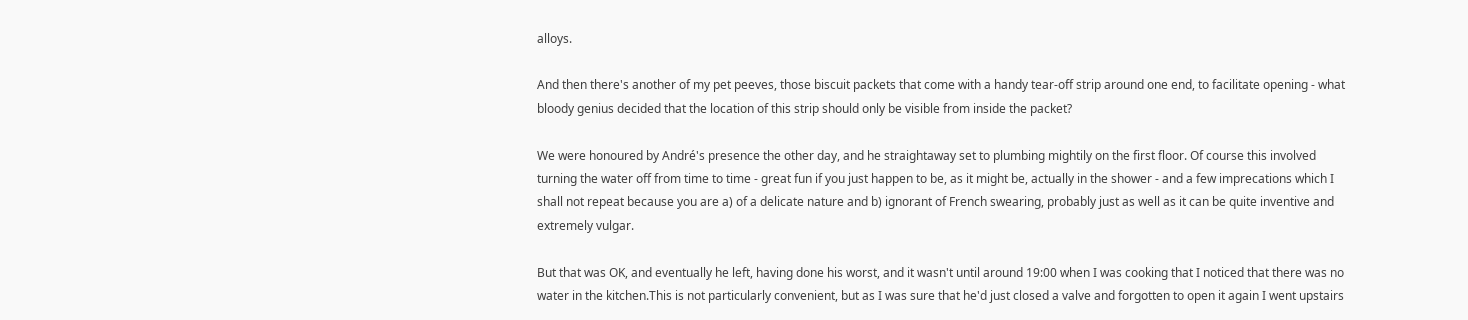alloys.

And then there's another of my pet peeves, those biscuit packets that come with a handy tear-off strip around one end, to facilitate opening - what bloody genius decided that the location of this strip should only be visible from inside the packet?

We were honoured by André's presence the other day, and he straightaway set to plumbing mightily on the first floor. Of course this involved turning the water off from time to time - great fun if you just happen to be, as it might be, actually in the shower - and a few imprecations which I shall not repeat because you are a) of a delicate nature and b) ignorant of French swearing, probably just as well as it can be quite inventive and extremely vulgar.

But that was OK, and eventually he left, having done his worst, and it wasn't until around 19:00 when I was cooking that I noticed that there was no water in the kitchen.This is not particularly convenient, but as I was sure that he'd just closed a valve and forgotten to open it again I went upstairs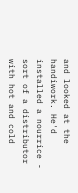and looked at the handiwork. He'd installed a nourrice - sort of a distributor with hot and cold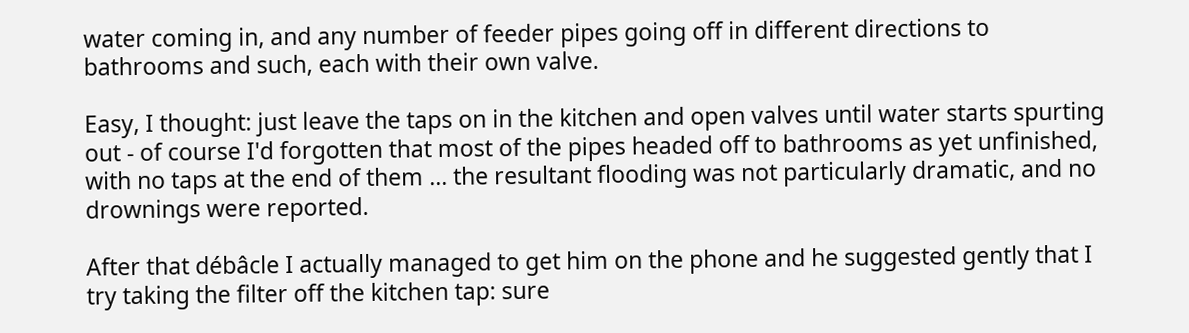water coming in, and any number of feeder pipes going off in different directions to bathrooms and such, each with their own valve.

Easy, I thought: just leave the taps on in the kitchen and open valves until water starts spurting out - of course I'd forgotten that most of the pipes headed off to bathrooms as yet unfinished, with no taps at the end of them ... the resultant flooding was not particularly dramatic, and no drownings were reported.

After that débâcle I actually managed to get him on the phone and he suggested gently that I try taking the filter off the kitchen tap: sure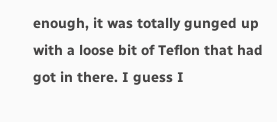enough, it was totally gunged up with a loose bit of Teflon that had got in there. I guess I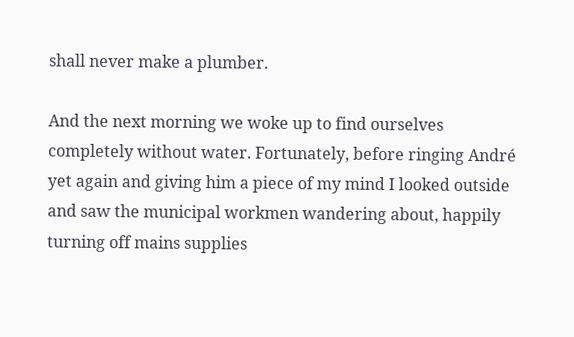shall never make a plumber.

And the next morning we woke up to find ourselves completely without water. Fortunately, before ringing André yet again and giving him a piece of my mind I looked outside and saw the municipal workmen wandering about, happily turning off mains supplies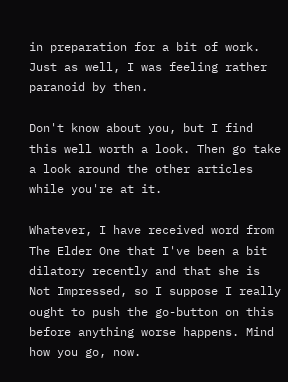in preparation for a bit of work. Just as well, I was feeling rather paranoid by then.

Don't know about you, but I find this well worth a look. Then go take a look around the other articles while you're at it.

Whatever, I have received word from The Elder One that I've been a bit dilatory recently and that she is Not Impressed, so I suppose I really ought to push the go-button on this before anything worse happens. Mind how you go, now.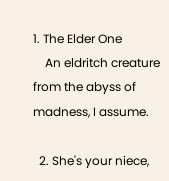1. The Elder One
    An eldritch creature from the abyss of madness, I assume.

  2. She's your niece,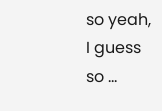so yeah, I guess so ...